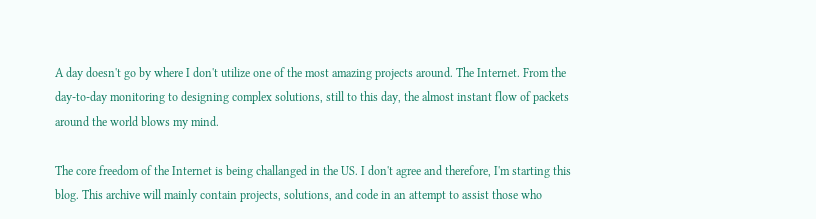A day doesn't go by where I don't utilize one of the most amazing projects around. The Internet. From the day-to-day monitoring to designing complex solutions, still to this day, the almost instant flow of packets around the world blows my mind.

The core freedom of the Internet is being challanged in the US. I don't agree and therefore, I'm starting this blog. This archive will mainly contain projects, solutions, and code in an attempt to assist those who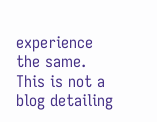experience the same. This is not a blog detailing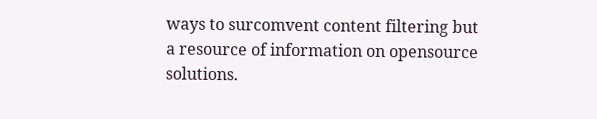ways to surcomvent content filtering but a resource of information on opensource solutions.